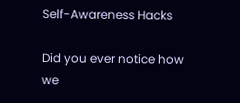Self-Awareness Hacks

Did you ever notice how we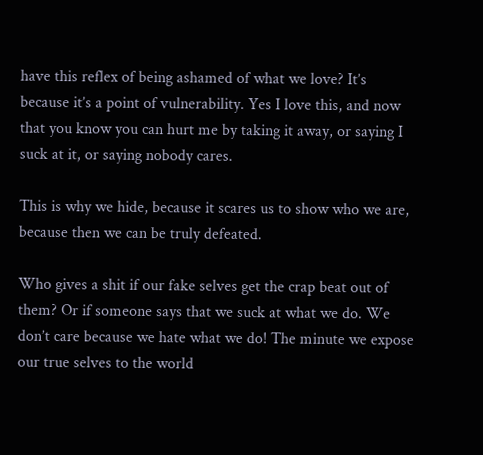have this reflex of being ashamed of what we love? It’s because it’s a point of vulnerability. Yes I love this, and now that you know you can hurt me by taking it away, or saying I suck at it, or saying nobody cares.

This is why we hide, because it scares us to show who we are, because then we can be truly defeated.

Who gives a shit if our fake selves get the crap beat out of them? Or if someone says that we suck at what we do. We don’t care because we hate what we do! The minute we expose our true selves to the world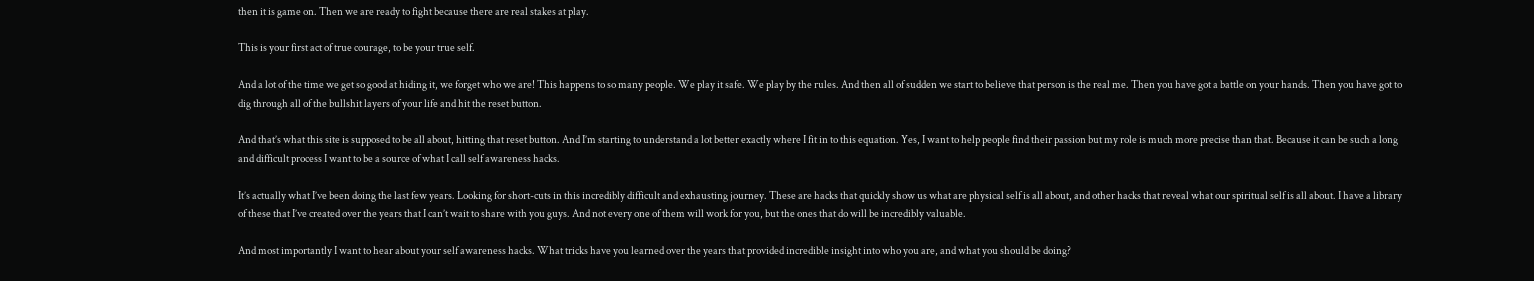then it is game on. Then we are ready to fight because there are real stakes at play.

This is your first act of true courage, to be your true self.

And a lot of the time we get so good at hiding it, we forget who we are! This happens to so many people. We play it safe. We play by the rules. And then all of sudden we start to believe that person is the real me. Then you have got a battle on your hands. Then you have got to dig through all of the bullshit layers of your life and hit the reset button.

And that’s what this site is supposed to be all about, hitting that reset button. And I’m starting to understand a lot better exactly where I fit in to this equation. Yes, I want to help people find their passion but my role is much more precise than that. Because it can be such a long and difficult process I want to be a source of what I call self awareness hacks.

It’s actually what I’ve been doing the last few years. Looking for short-cuts in this incredibly difficult and exhausting journey. These are hacks that quickly show us what are physical self is all about, and other hacks that reveal what our spiritual self is all about. I have a library of these that I’ve created over the years that I can’t wait to share with you guys. And not every one of them will work for you, but the ones that do will be incredibly valuable.

And most importantly I want to hear about your self awareness hacks. What tricks have you learned over the years that provided incredible insight into who you are, and what you should be doing?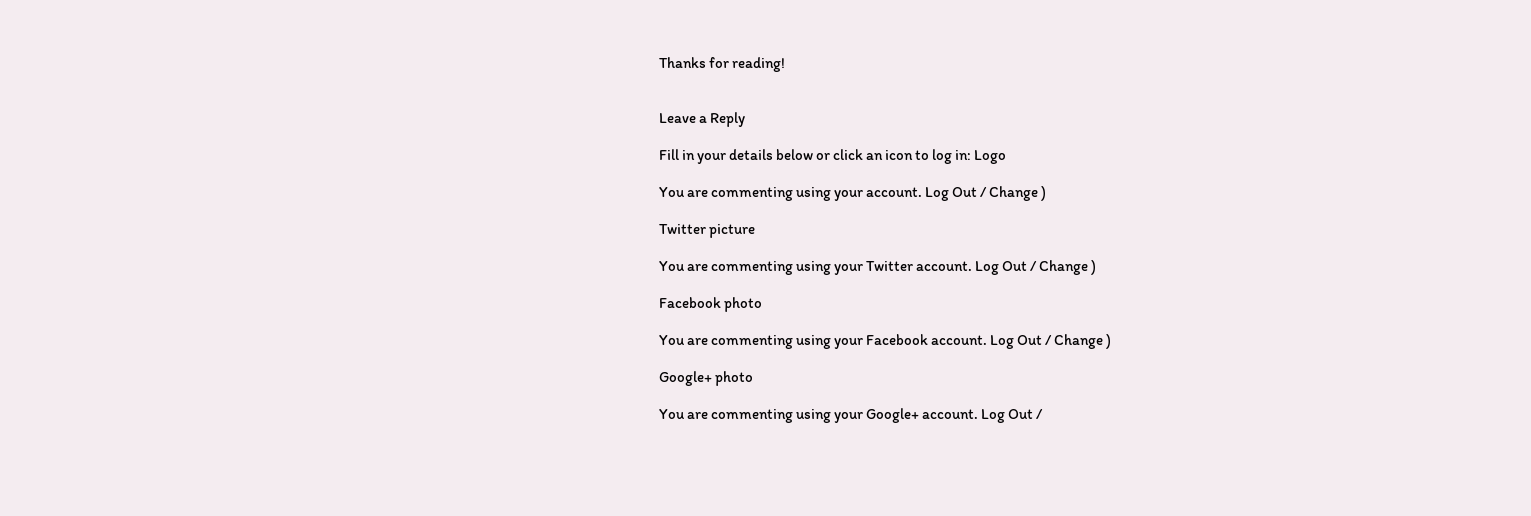Thanks for reading!


Leave a Reply

Fill in your details below or click an icon to log in: Logo

You are commenting using your account. Log Out / Change )

Twitter picture

You are commenting using your Twitter account. Log Out / Change )

Facebook photo

You are commenting using your Facebook account. Log Out / Change )

Google+ photo

You are commenting using your Google+ account. Log Out /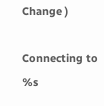Change )

Connecting to %s